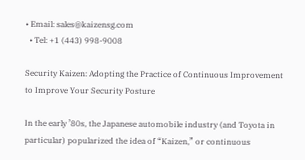• Email: sales@kaizensg.com
  • Tel: +1 (443) 998-9008

Security Kaizen: Adopting the Practice of Continuous Improvement to Improve Your Security Posture

In the early ’80s, the Japanese automobile industry (and Toyota in particular) popularized the idea of “Kaizen,” or continuous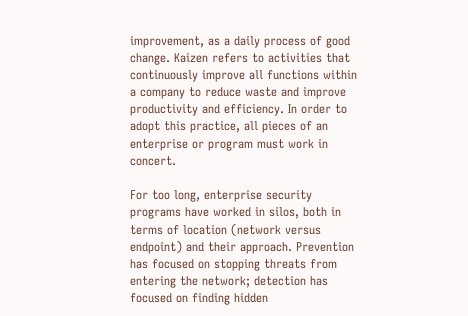improvement, as a daily process of good change. Kaizen refers to activities that continuously improve all functions within a company to reduce waste and improve productivity and efficiency. In order to adopt this practice, all pieces of an enterprise or program must work in concert.

For too long, enterprise security programs have worked in silos, both in terms of location (network versus endpoint) and their approach. Prevention has focused on stopping threats from entering the network; detection has focused on finding hidden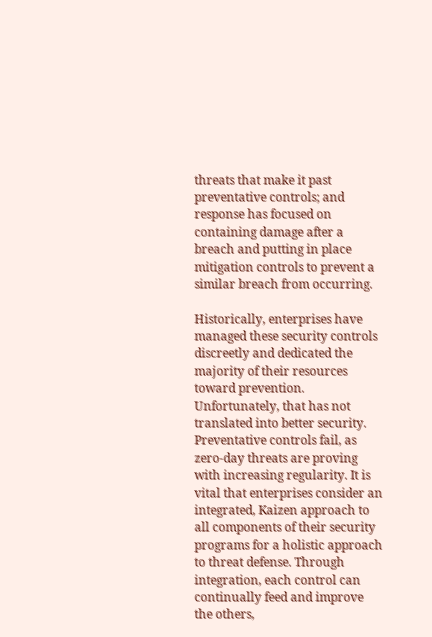threats that make it past preventative controls; and response has focused on containing damage after a breach and putting in place mitigation controls to prevent a similar breach from occurring.

Historically, enterprises have managed these security controls discreetly and dedicated the majority of their resources toward prevention. Unfortunately, that has not translated into better security. Preventative controls fail, as zero-day threats are proving with increasing regularity. It is vital that enterprises consider an integrated, Kaizen approach to all components of their security programs for a holistic approach to threat defense. Through integration, each control can continually feed and improve the others,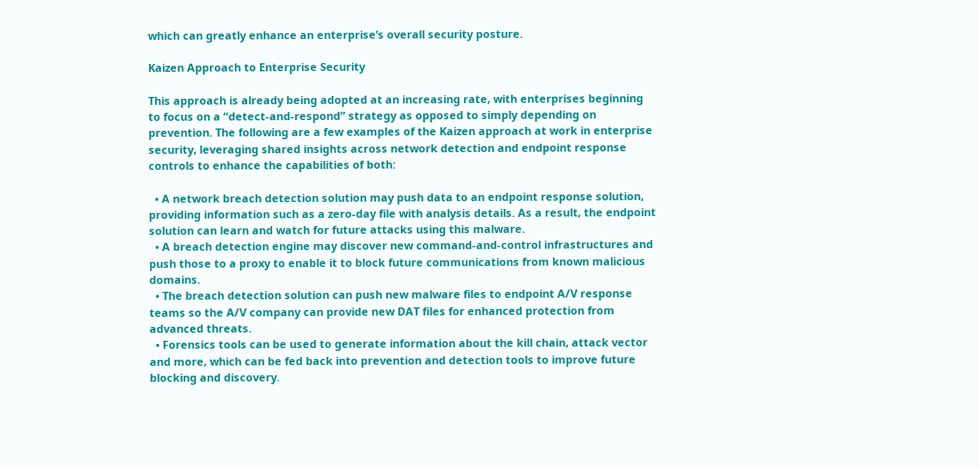which can greatly enhance an enterprise’s overall security posture.

Kaizen Approach to Enterprise Security

This approach is already being adopted at an increasing rate, with enterprises beginning to focus on a “detect-and-respond” strategy as opposed to simply depending on prevention. The following are a few examples of the Kaizen approach at work in enterprise security, leveraging shared insights across network detection and endpoint response controls to enhance the capabilities of both:

  • A network breach detection solution may push data to an endpoint response solution, providing information such as a zero-day file with analysis details. As a result, the endpoint solution can learn and watch for future attacks using this malware.
  • A breach detection engine may discover new command-and-control infrastructures and push those to a proxy to enable it to block future communications from known malicious domains.
  • The breach detection solution can push new malware files to endpoint A/V response teams so the A/V company can provide new DAT files for enhanced protection from advanced threats.
  • Forensics tools can be used to generate information about the kill chain, attack vector and more, which can be fed back into prevention and detection tools to improve future blocking and discovery.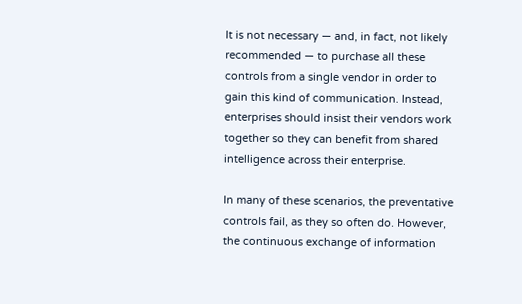It is not necessary — and, in fact, not likely recommended — to purchase all these controls from a single vendor in order to gain this kind of communication. Instead, enterprises should insist their vendors work together so they can benefit from shared intelligence across their enterprise.

In many of these scenarios, the preventative controls fail, as they so often do. However, the continuous exchange of information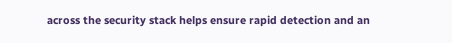across the security stack helps ensure rapid detection and an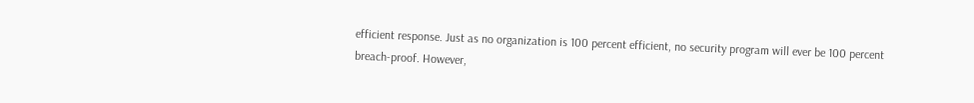efficient response. Just as no organization is 100 percent efficient, no security program will ever be 100 percent breach-proof. However,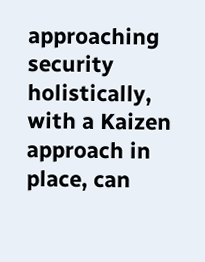approaching security holistically, with a Kaizen approach in place, can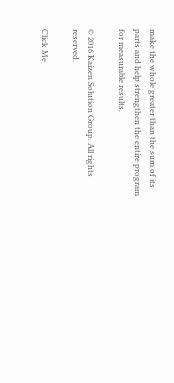make the whole greater than the sum of its parts and help strengthen the entire program for measurable results.

© 2016 Kaizen Solution Group. All rights reserved.

Click Me